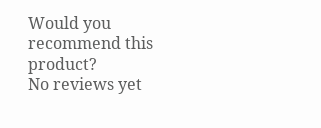Would you recommend this product?
No reviews yet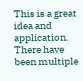This is a great idea and application. There have been multiple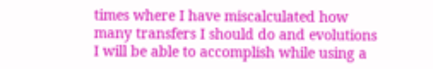times where I have miscalculated how many transfers I should do and evolutions I will be able to accomplish while using a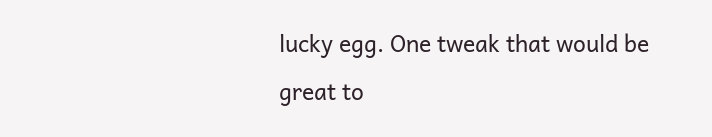lucky egg. One tweak that would be great to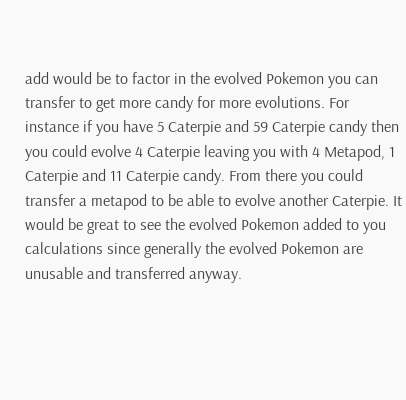add would be to factor in the evolved Pokemon you can transfer to get more candy for more evolutions. For instance if you have 5 Caterpie and 59 Caterpie candy then you could evolve 4 Caterpie leaving you with 4 Metapod, 1 Caterpie and 11 Caterpie candy. From there you could transfer a metapod to be able to evolve another Caterpie. It would be great to see the evolved Pokemon added to you calculations since generally the evolved Pokemon are unusable and transferred anyway.